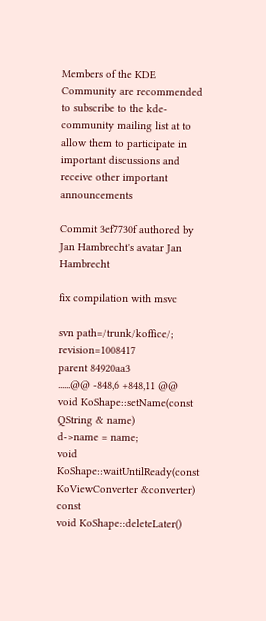Members of the KDE Community are recommended to subscribe to the kde-community mailing list at to allow them to participate in important discussions and receive other important announcements

Commit 3ef7730f authored by Jan Hambrecht's avatar Jan Hambrecht

fix compilation with msvc

svn path=/trunk/koffice/; revision=1008417
parent 84920aa3
......@@ -848,6 +848,11 @@ void KoShape::setName(const QString & name)
d->name = name;
void KoShape::waitUntilReady(const KoViewConverter &converter) const
void KoShape::deleteLater()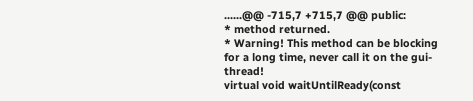......@@ -715,7 +715,7 @@ public:
* method returned.
* Warning! This method can be blocking for a long time, never call it on the gui-thread!
virtual void waitUntilReady(const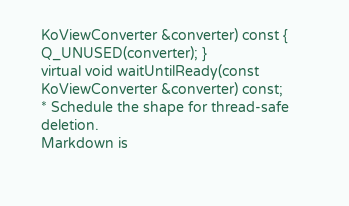KoViewConverter &converter) const { Q_UNUSED(converter); }
virtual void waitUntilReady(const KoViewConverter &converter) const;
* Schedule the shape for thread-safe deletion.
Markdown is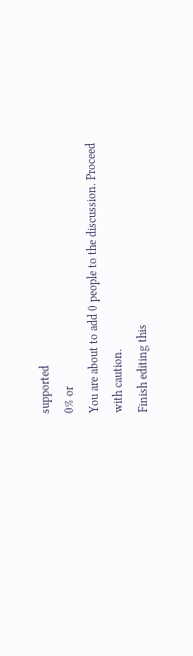supported
0% or
You are about to add 0 people to the discussion. Proceed with caution.
Finish editing this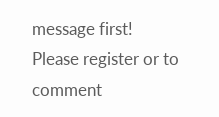message first!
Please register or to comment